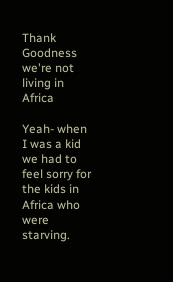Thank Goodness we're not living in Africa

Yeah- when I was a kid we had to feel sorry for the kids in Africa who were starving.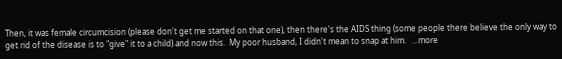Then, it was female circumcision (please don't get me started on that one), then there's the AIDS thing (some people there believe the only way to get rid of the disease is to "give" it to a child) and now this.  My poor husband, I didn't mean to snap at him.   ...more